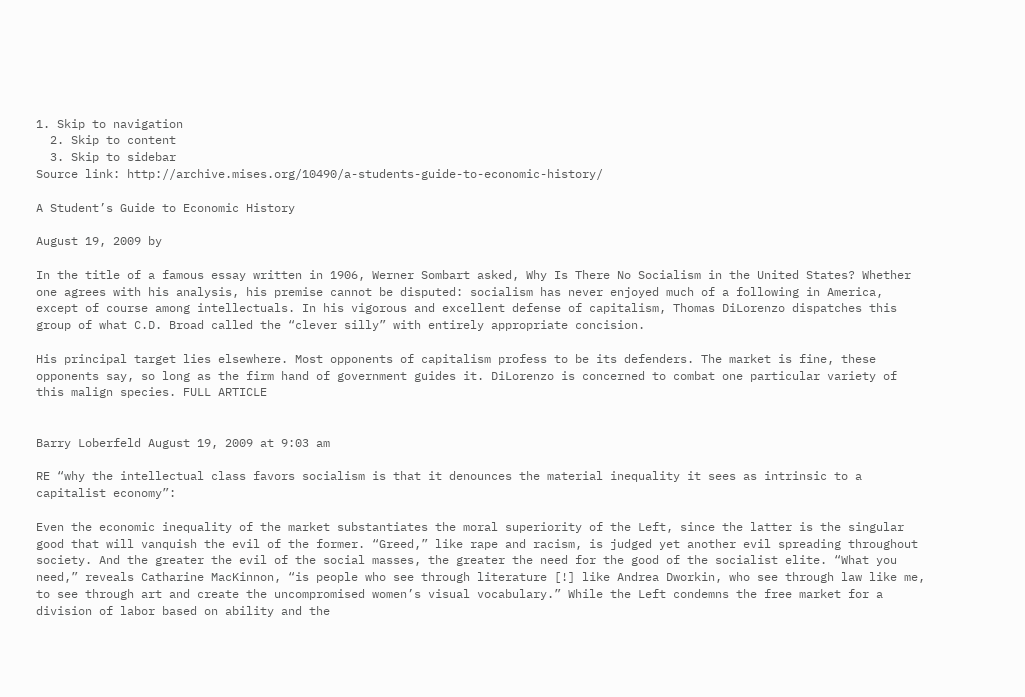1. Skip to navigation
  2. Skip to content
  3. Skip to sidebar
Source link: http://archive.mises.org/10490/a-students-guide-to-economic-history/

A Student’s Guide to Economic History

August 19, 2009 by

In the title of a famous essay written in 1906, Werner Sombart asked, Why Is There No Socialism in the United States? Whether one agrees with his analysis, his premise cannot be disputed: socialism has never enjoyed much of a following in America, except of course among intellectuals. In his vigorous and excellent defense of capitalism, Thomas DiLorenzo dispatches this group of what C.D. Broad called the “clever silly” with entirely appropriate concision.

His principal target lies elsewhere. Most opponents of capitalism profess to be its defenders. The market is fine, these opponents say, so long as the firm hand of government guides it. DiLorenzo is concerned to combat one particular variety of this malign species. FULL ARTICLE


Barry Loberfeld August 19, 2009 at 9:03 am

RE “why the intellectual class favors socialism is that it denounces the material inequality it sees as intrinsic to a capitalist economy”:

Even the economic inequality of the market substantiates the moral superiority of the Left, since the latter is the singular good that will vanquish the evil of the former. “Greed,” like rape and racism, is judged yet another evil spreading throughout society. And the greater the evil of the social masses, the greater the need for the good of the socialist elite. “What you need,” reveals Catharine MacKinnon, “is people who see through literature [!] like Andrea Dworkin, who see through law like me, to see through art and create the uncompromised women’s visual vocabulary.” While the Left condemns the free market for a division of labor based on ability and the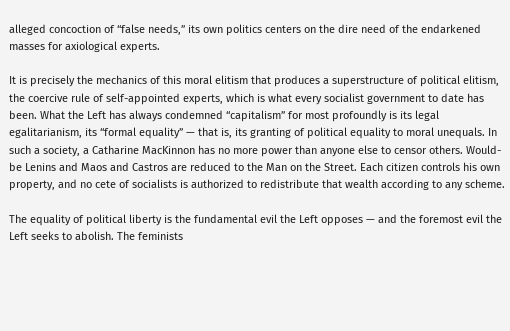alleged concoction of “false needs,” its own politics centers on the dire need of the endarkened masses for axiological experts.

It is precisely the mechanics of this moral elitism that produces a superstructure of political elitism, the coercive rule of self-appointed experts, which is what every socialist government to date has been. What the Left has always condemned “capitalism” for most profoundly is its legal egalitarianism, its “formal equality” — that is, its granting of political equality to moral unequals. In such a society, a Catharine MacKinnon has no more power than anyone else to censor others. Would-be Lenins and Maos and Castros are reduced to the Man on the Street. Each citizen controls his own property, and no cete of socialists is authorized to redistribute that wealth according to any scheme.

The equality of political liberty is the fundamental evil the Left opposes — and the foremost evil the Left seeks to abolish. The feminists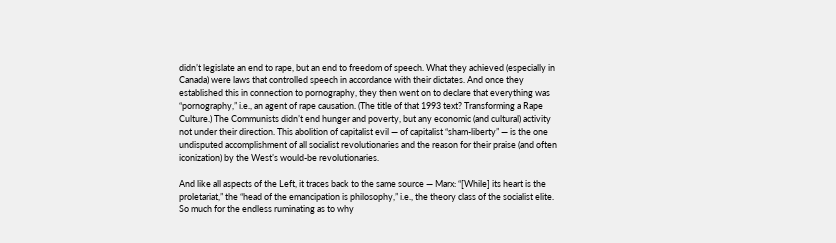didn’t legislate an end to rape, but an end to freedom of speech. What they achieved (especially in Canada) were laws that controlled speech in accordance with their dictates. And once they established this in connection to pornography, they then went on to declare that everything was “pornography,” i.e., an agent of rape causation. (The title of that 1993 text? Transforming a Rape Culture.) The Communists didn’t end hunger and poverty, but any economic (and cultural) activity not under their direction. This abolition of capitalist evil — of capitalist “sham-liberty” — is the one undisputed accomplishment of all socialist revolutionaries and the reason for their praise (and often iconization) by the West’s would-be revolutionaries.

And like all aspects of the Left, it traces back to the same source — Marx: “[While] its heart is the proletariat,” the “head of the emancipation is philosophy,” i.e., the theory class of the socialist elite. So much for the endless ruminating as to why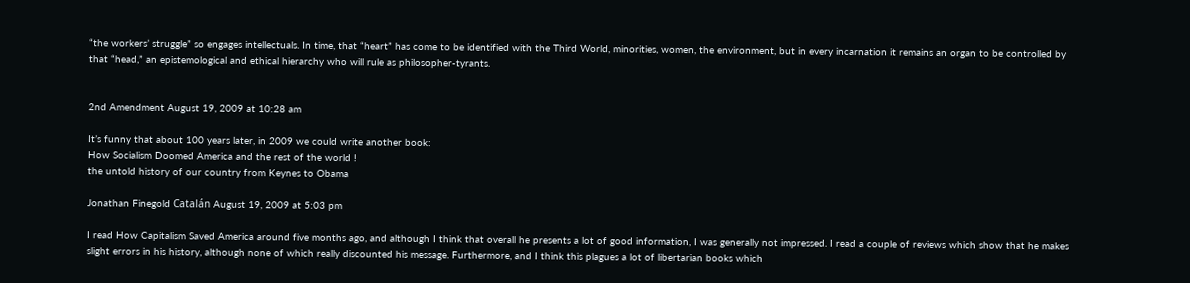“the workers’ struggle” so engages intellectuals. In time, that “heart” has come to be identified with the Third World, minorities, women, the environment, but in every incarnation it remains an organ to be controlled by that “head,” an epistemological and ethical hierarchy who will rule as philosopher-tyrants.


2nd Amendment August 19, 2009 at 10:28 am

It’s funny that about 100 years later, in 2009 we could write another book:
How Socialism Doomed America and the rest of the world !
the untold history of our country from Keynes to Obama

Jonathan Finegold Catalán August 19, 2009 at 5:03 pm

I read How Capitalism Saved America around five months ago, and although I think that overall he presents a lot of good information, I was generally not impressed. I read a couple of reviews which show that he makes slight errors in his history, although none of which really discounted his message. Furthermore, and I think this plagues a lot of libertarian books which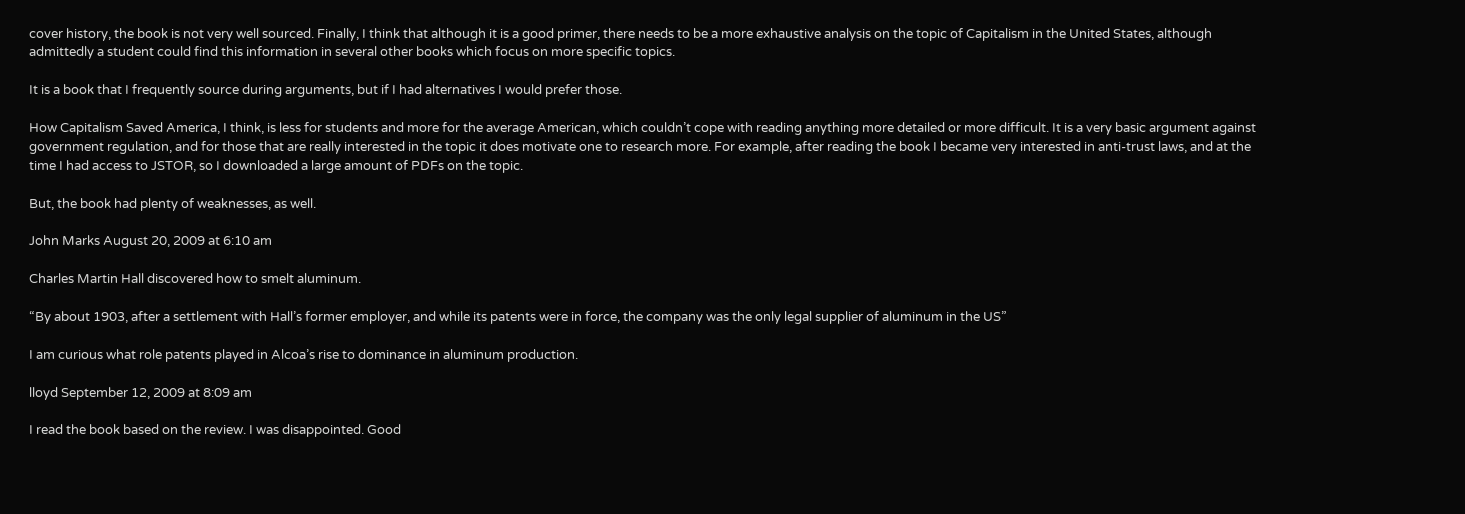cover history, the book is not very well sourced. Finally, I think that although it is a good primer, there needs to be a more exhaustive analysis on the topic of Capitalism in the United States, although admittedly a student could find this information in several other books which focus on more specific topics.

It is a book that I frequently source during arguments, but if I had alternatives I would prefer those.

How Capitalism Saved America, I think, is less for students and more for the average American, which couldn’t cope with reading anything more detailed or more difficult. It is a very basic argument against government regulation, and for those that are really interested in the topic it does motivate one to research more. For example, after reading the book I became very interested in anti-trust laws, and at the time I had access to JSTOR, so I downloaded a large amount of PDFs on the topic.

But, the book had plenty of weaknesses, as well.

John Marks August 20, 2009 at 6:10 am

Charles Martin Hall discovered how to smelt aluminum.

“By about 1903, after a settlement with Hall’s former employer, and while its patents were in force, the company was the only legal supplier of aluminum in the US”

I am curious what role patents played in Alcoa’s rise to dominance in aluminum production.

lloyd September 12, 2009 at 8:09 am

I read the book based on the review. I was disappointed. Good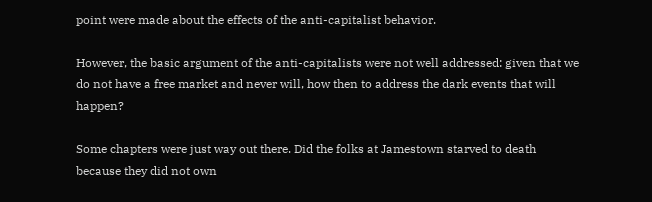point were made about the effects of the anti-capitalist behavior.

However, the basic argument of the anti-capitalists were not well addressed: given that we do not have a free market and never will, how then to address the dark events that will happen?

Some chapters were just way out there. Did the folks at Jamestown starved to death because they did not own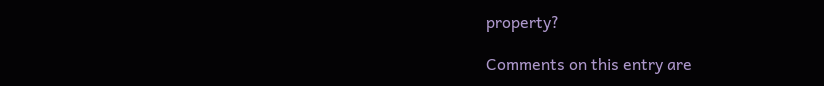property?

Comments on this entry are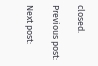closed.

Previous post:

Next post: